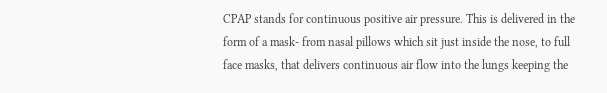CPAP stands for continuous positive air pressure. This is delivered in the form of a mask- from nasal pillows which sit just inside the nose, to full face masks, that delivers continuous air flow into the lungs keeping the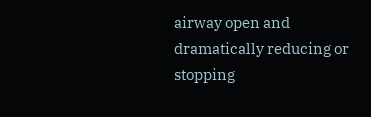airway open and dramatically reducing or stopping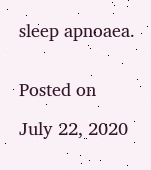sleep apnoaea.


Posted on

July 22, 2020